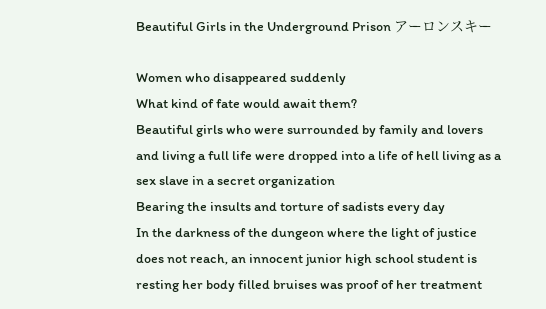Beautiful Girls in the Underground Prison アーロンスキー

Women who disappeared suddenly
What kind of fate would await them?
Beautiful girls who were surrounded by family and lovers and living a full life were dropped into a life of hell living as a sex slave in a secret organization
Bearing the insults and torture of sadists every day
In the darkness of the dungeon where the light of justice does not reach, an innocent junior high school student is resting her body filled bruises was proof of her treatment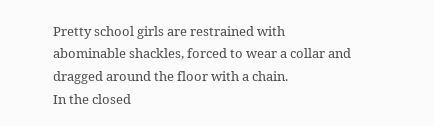Pretty school girls are restrained with abominable shackles, forced to wear a collar and dragged around the floor with a chain.
In the closed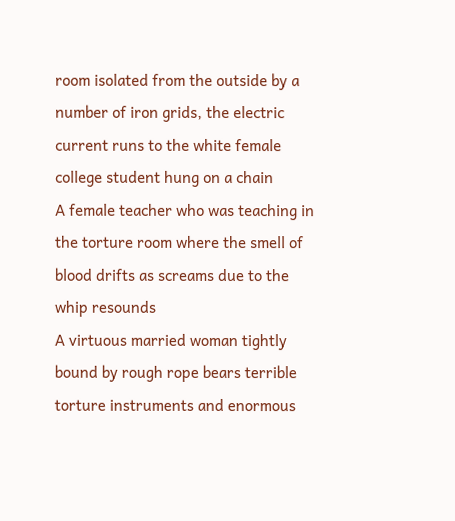room isolated from the outside by a number of iron grids, the electric current runs to the white female college student hung on a chain
A female teacher who was teaching in the torture room where the smell of blood drifts as screams due to the whip resounds
A virtuous married woman tightly bound by rough rope bears terrible torture instruments and enormous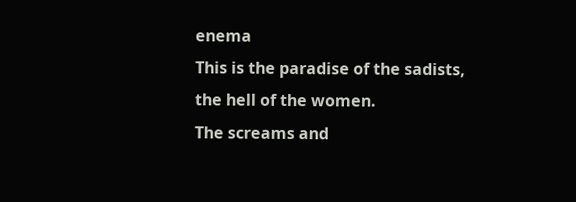enema
This is the paradise of the sadists, the hell of the women.
The screams and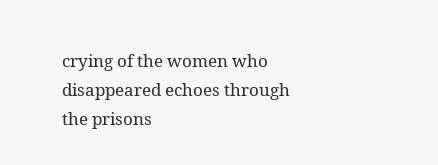crying of the women who disappeared echoes through the prisons